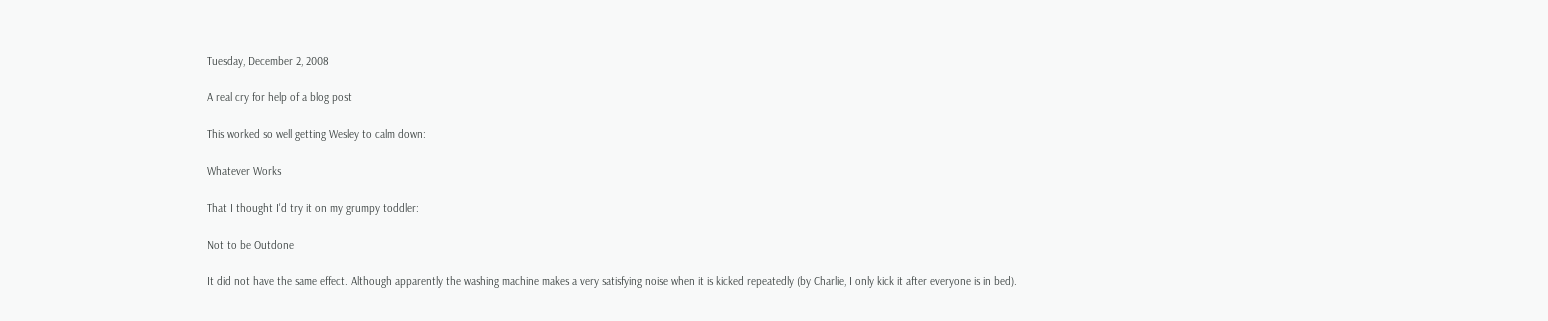Tuesday, December 2, 2008

A real cry for help of a blog post

This worked so well getting Wesley to calm down:

Whatever Works

That I thought I'd try it on my grumpy toddler:

Not to be Outdone

It did not have the same effect. Although apparently the washing machine makes a very satisfying noise when it is kicked repeatedly (by Charlie, I only kick it after everyone is in bed).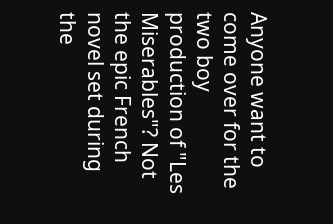Anyone want to come over for the two boy production of "Les Miserables"? Not the epic French novel set during the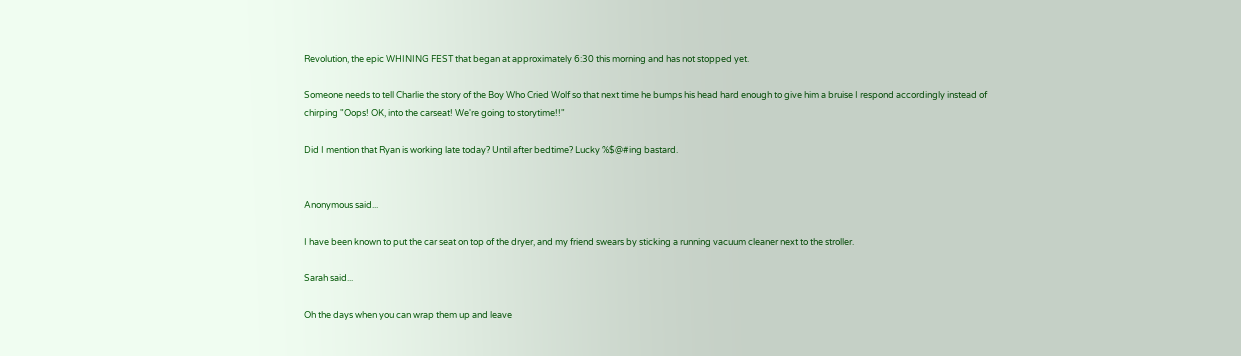Revolution, the epic WHINING FEST that began at approximately 6:30 this morning and has not stopped yet.

Someone needs to tell Charlie the story of the Boy Who Cried Wolf so that next time he bumps his head hard enough to give him a bruise I respond accordingly instead of chirping "Oops! OK, into the carseat! We're going to storytime!!"

Did I mention that Ryan is working late today? Until after bedtime? Lucky %$@#ing bastard.


Anonymous said...

I have been known to put the car seat on top of the dryer, and my friend swears by sticking a running vacuum cleaner next to the stroller.

Sarah said...

Oh the days when you can wrap them up and leave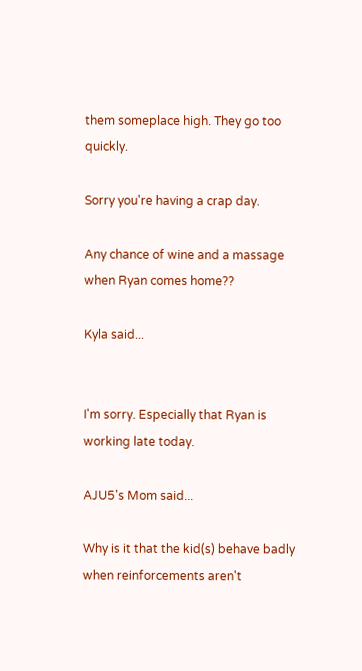them someplace high. They go too quickly.

Sorry you're having a crap day.

Any chance of wine and a massage when Ryan comes home??

Kyla said...


I'm sorry. Especially that Ryan is working late today.

AJU5's Mom said...

Why is it that the kid(s) behave badly when reinforcements aren't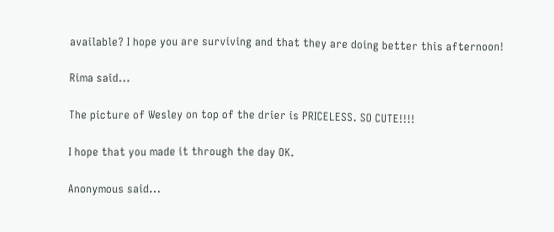available? I hope you are surviving and that they are doing better this afternoon!

Rima said...

The picture of Wesley on top of the drier is PRICELESS. SO CUTE!!!!

I hope that you made it through the day OK.

Anonymous said...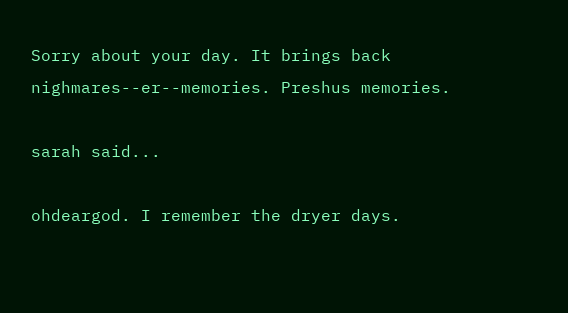Sorry about your day. It brings back nighmares--er--memories. Preshus memories.

sarah said...

ohdeargod. I remember the dryer days.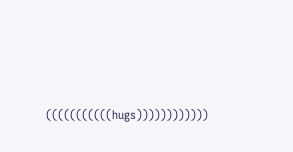(((((((((((hugs))))))))))))